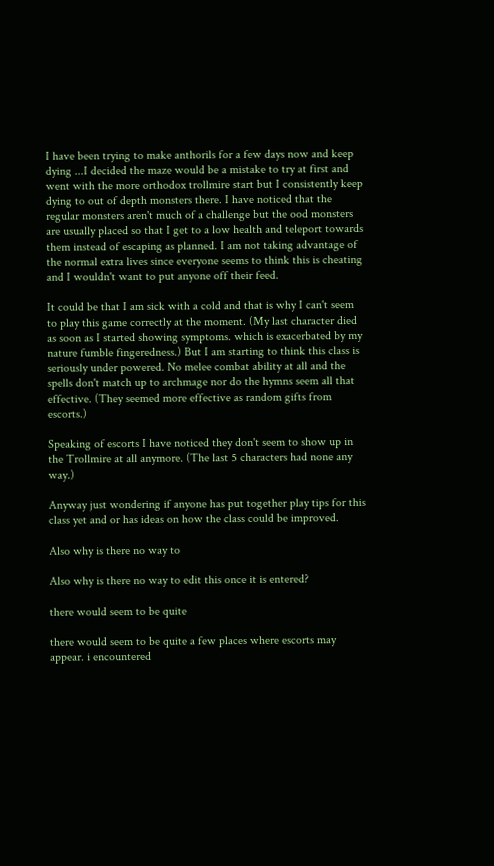I have been trying to make anthorils for a few days now and keep dying ...I decided the maze would be a mistake to try at first and went with the more orthodox trollmire start but I consistently keep dying to out of depth monsters there. I have noticed that the regular monsters aren't much of a challenge but the ood monsters are usually placed so that I get to a low health and teleport towards them instead of escaping as planned. I am not taking advantage of the normal extra lives since everyone seems to think this is cheating and I wouldn't want to put anyone off their feed.

It could be that I am sick with a cold and that is why I can't seem to play this game correctly at the moment. (My last character died as soon as I started showing symptoms. which is exacerbated by my nature fumble fingeredness.) But I am starting to think this class is seriously under powered. No melee combat ability at all and the spells don't match up to archmage nor do the hymns seem all that effective. (They seemed more effective as random gifts from escorts.)

Speaking of escorts I have noticed they don't seem to show up in the Trollmire at all anymore. (The last 5 characters had none any way.)

Anyway just wondering if anyone has put together play tips for this class yet and or has ideas on how the class could be improved.

Also why is there no way to

Also why is there no way to edit this once it is entered?

there would seem to be quite

there would seem to be quite a few places where escorts may appear. i encountered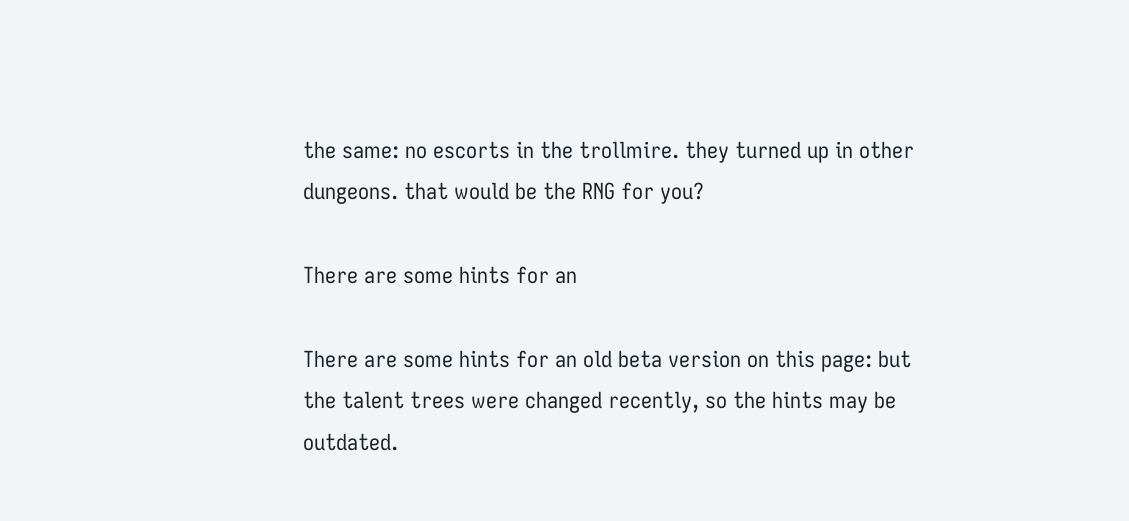the same: no escorts in the trollmire. they turned up in other dungeons. that would be the RNG for you?

There are some hints for an

There are some hints for an old beta version on this page: but the talent trees were changed recently, so the hints may be outdated.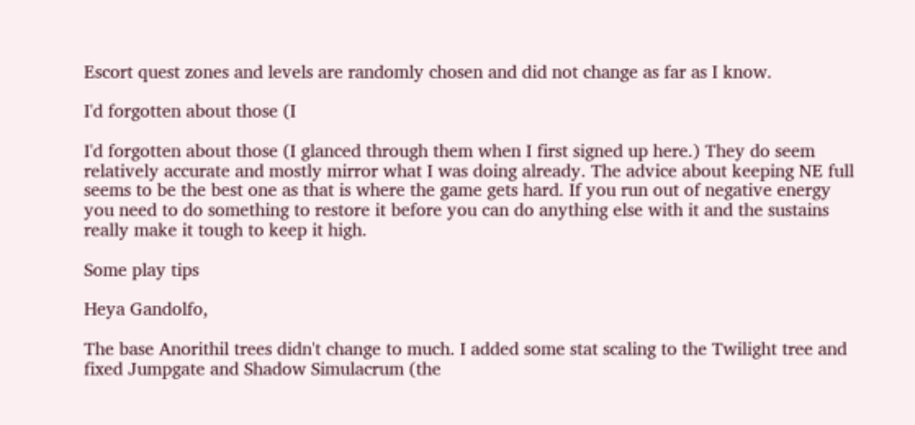Escort quest zones and levels are randomly chosen and did not change as far as I know.

I'd forgotten about those (I

I'd forgotten about those (I glanced through them when I first signed up here.) They do seem relatively accurate and mostly mirror what I was doing already. The advice about keeping NE full seems to be the best one as that is where the game gets hard. If you run out of negative energy you need to do something to restore it before you can do anything else with it and the sustains really make it tough to keep it high.

Some play tips

Heya Gandolfo,

The base Anorithil trees didn't change to much. I added some stat scaling to the Twilight tree and fixed Jumpgate and Shadow Simulacrum (the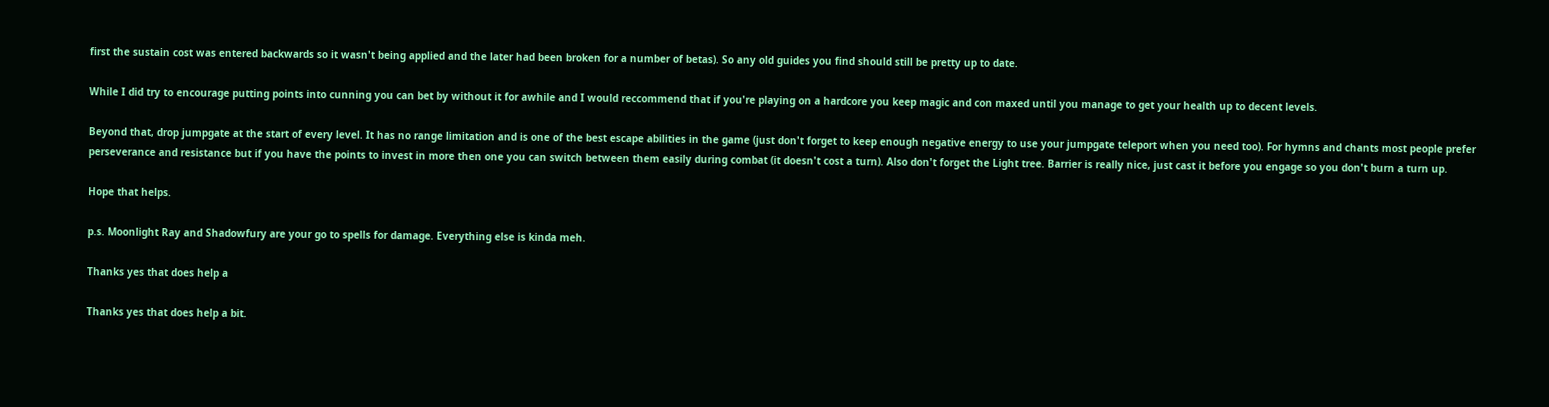first the sustain cost was entered backwards so it wasn't being applied and the later had been broken for a number of betas). So any old guides you find should still be pretty up to date.

While I did try to encourage putting points into cunning you can bet by without it for awhile and I would reccommend that if you're playing on a hardcore you keep magic and con maxed until you manage to get your health up to decent levels.

Beyond that, drop jumpgate at the start of every level. It has no range limitation and is one of the best escape abilities in the game (just don't forget to keep enough negative energy to use your jumpgate teleport when you need too). For hymns and chants most people prefer perseverance and resistance but if you have the points to invest in more then one you can switch between them easily during combat (it doesn't cost a turn). Also don't forget the Light tree. Barrier is really nice, just cast it before you engage so you don't burn a turn up.

Hope that helps.

p.s. Moonlight Ray and Shadowfury are your go to spells for damage. Everything else is kinda meh.

Thanks yes that does help a

Thanks yes that does help a bit.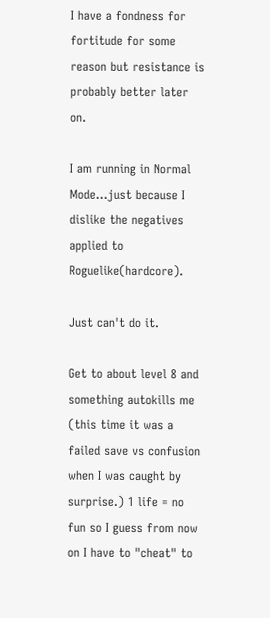I have a fondness for fortitude for some reason but resistance is probably better later on.

I am running in Normal Mode...just because I dislike the negatives applied to Roguelike(hardcore).

Just can't do it.

Get to about level 8 and something autokills me (this time it was a failed save vs confusion when I was caught by surprise.) 1 life = no fun so I guess from now on I have to "cheat" to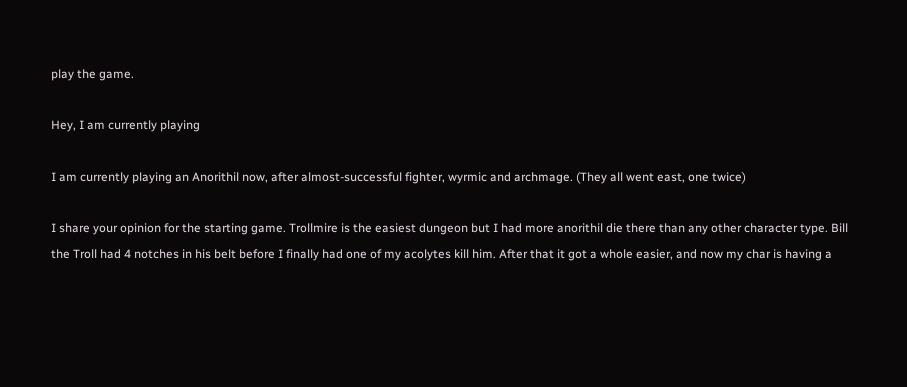play the game.

Hey, I am currently playing

I am currently playing an Anorithil now, after almost-successful fighter, wyrmic and archmage. (They all went east, one twice)

I share your opinion for the starting game. Trollmire is the easiest dungeon but I had more anorithil die there than any other character type. Bill the Troll had 4 notches in his belt before I finally had one of my acolytes kill him. After that it got a whole easier, and now my char is having a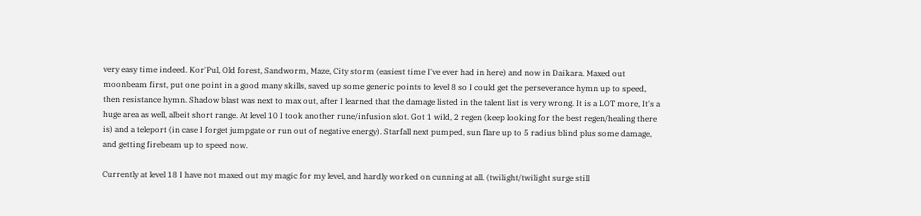very easy time indeed. Kor'Pul, Old forest, Sandworm, Maze, City storm (easiest time I've ever had in here) and now in Daikara. Maxed out moonbeam first, put one point in a good many skills, saved up some generic points to level 8 so I could get the perseverance hymn up to speed, then resistance hymn. Shadow blast was next to max out, after I learned that the damage listed in the talent list is very wrong. It is a LOT more, It's a huge area as well, albeit short range. At level 10 I took another rune/infusion slot. Got 1 wild, 2 regen (keep looking for the best regen/healing there is) and a teleport (in case I forget jumpgate or run out of negative energy). Starfall next pumped, sun flare up to 5 radius blind plus some damage, and getting firebeam up to speed now.

Currently at level 18 I have not maxed out my magic for my level, and hardly worked on cunning at all. (twilight/twilight surge still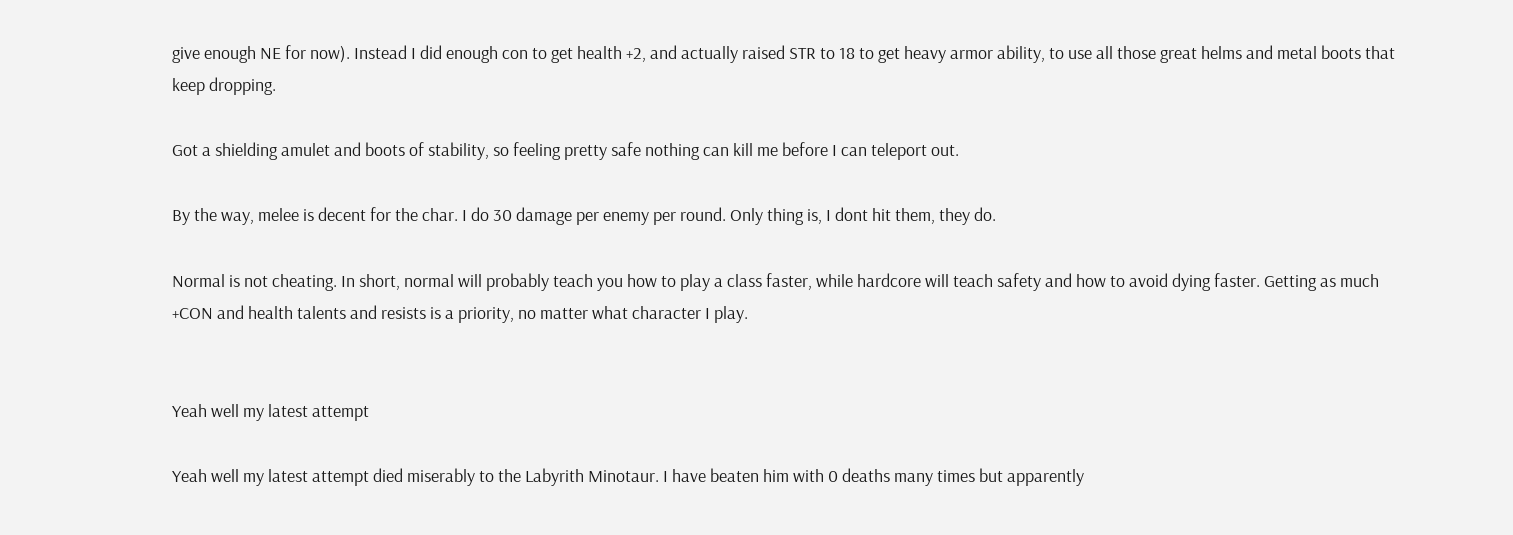give enough NE for now). Instead I did enough con to get health +2, and actually raised STR to 18 to get heavy armor ability, to use all those great helms and metal boots that keep dropping.

Got a shielding amulet and boots of stability, so feeling pretty safe nothing can kill me before I can teleport out.

By the way, melee is decent for the char. I do 30 damage per enemy per round. Only thing is, I dont hit them, they do.

Normal is not cheating. In short, normal will probably teach you how to play a class faster, while hardcore will teach safety and how to avoid dying faster. Getting as much +CON and health talents and resists is a priority, no matter what character I play.


Yeah well my latest attempt

Yeah well my latest attempt died miserably to the Labyrith Minotaur. I have beaten him with 0 deaths many times but apparently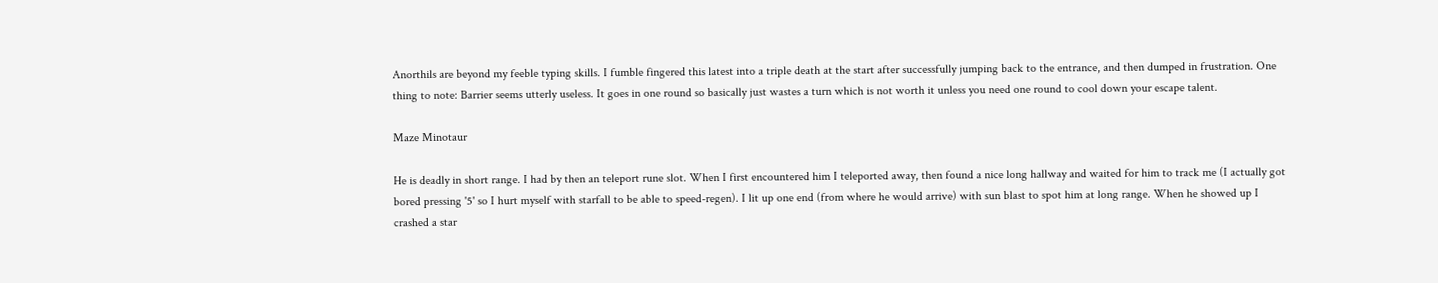Anorthils are beyond my feeble typing skills. I fumble fingered this latest into a triple death at the start after successfully jumping back to the entrance, and then dumped in frustration. One thing to note: Barrier seems utterly useless. It goes in one round so basically just wastes a turn which is not worth it unless you need one round to cool down your escape talent.

Maze Minotaur

He is deadly in short range. I had by then an teleport rune slot. When I first encountered him I teleported away, then found a nice long hallway and waited for him to track me (I actually got bored pressing '5' so I hurt myself with starfall to be able to speed-regen). I lit up one end (from where he would arrive) with sun blast to spot him at long range. When he showed up I crashed a star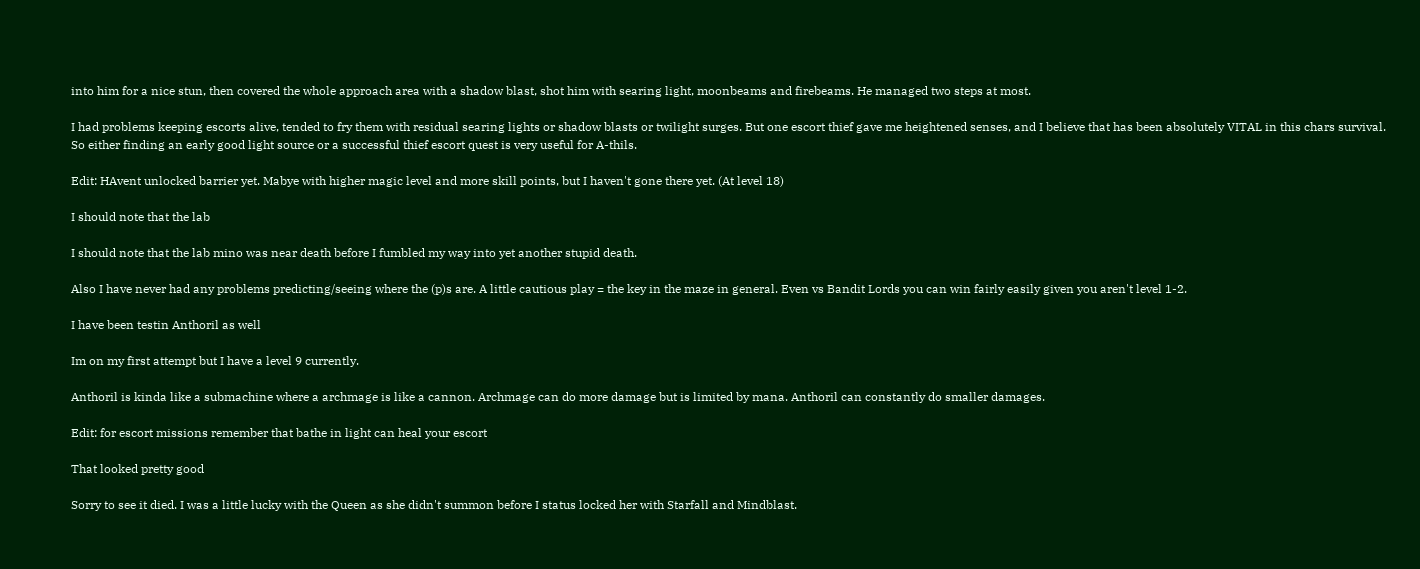into him for a nice stun, then covered the whole approach area with a shadow blast, shot him with searing light, moonbeams and firebeams. He managed two steps at most.

I had problems keeping escorts alive, tended to fry them with residual searing lights or shadow blasts or twilight surges. But one escort thief gave me heightened senses, and I believe that has been absolutely VITAL in this chars survival. So either finding an early good light source or a successful thief escort quest is very useful for A-thils.

Edit: HAvent unlocked barrier yet. Mabye with higher magic level and more skill points, but I haven't gone there yet. (At level 18)

I should note that the lab

I should note that the lab mino was near death before I fumbled my way into yet another stupid death.

Also I have never had any problems predicting/seeing where the (p)s are. A little cautious play = the key in the maze in general. Even vs Bandit Lords you can win fairly easily given you aren't level 1-2.

I have been testin Anthoril as well

Im on my first attempt but I have a level 9 currently.

Anthoril is kinda like a submachine where a archmage is like a cannon. Archmage can do more damage but is limited by mana. Anthoril can constantly do smaller damages.

Edit: for escort missions remember that bathe in light can heal your escort

That looked pretty good

Sorry to see it died. I was a little lucky with the Queen as she didn't summon before I status locked her with Starfall and Mindblast.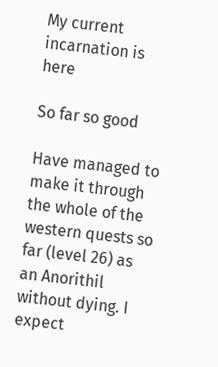My current incarnation is here

So far so good

Have managed to make it through the whole of the western quests so far (level 26) as an Anorithil without dying. I expect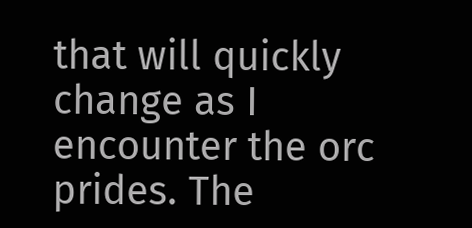that will quickly change as I encounter the orc prides. The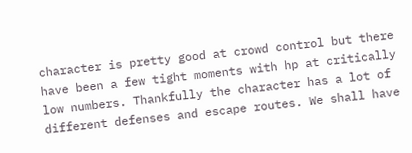character is pretty good at crowd control but there have been a few tight moments with hp at critically low numbers. Thankfully the character has a lot of different defenses and escape routes. We shall have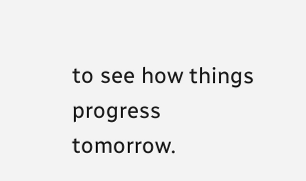to see how things progress tomorrow.